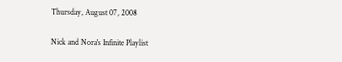Thursday, August 07, 2008

Nick and Nora's Infinite Playlist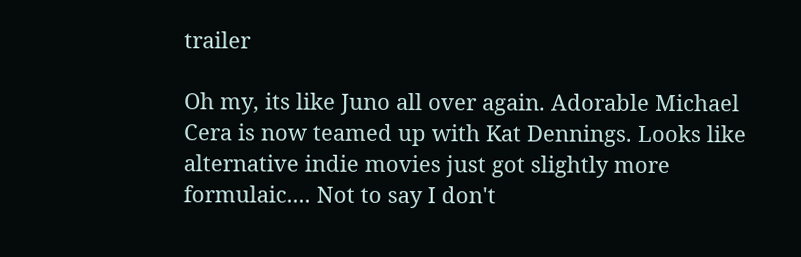trailer

Oh my, its like Juno all over again. Adorable Michael Cera is now teamed up with Kat Dennings. Looks like alternative indie movies just got slightly more formulaic.... Not to say I don't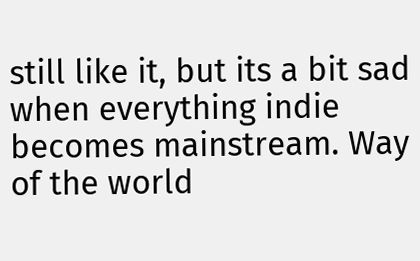still like it, but its a bit sad when everything indie becomes mainstream. Way of the world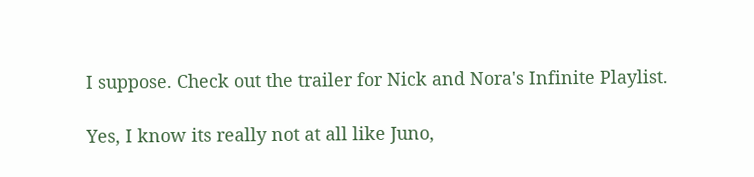I suppose. Check out the trailer for Nick and Nora's Infinite Playlist.

Yes, I know its really not at all like Juno,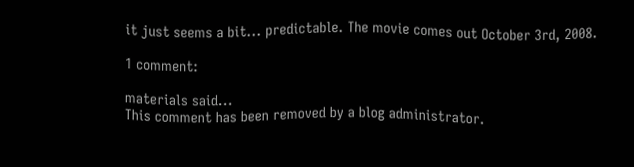it just seems a bit... predictable. The movie comes out October 3rd, 2008.

1 comment:

materials said...
This comment has been removed by a blog administrator.